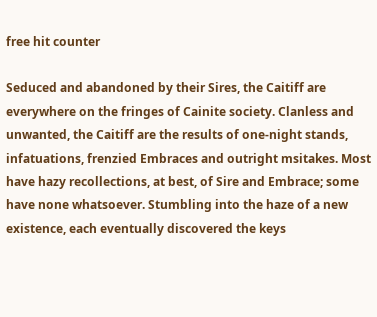free hit counter

Seduced and abandoned by their Sires, the Caitiff are everywhere on the fringes of Cainite society. Clanless and unwanted, the Caitiff are the results of one-night stands, infatuations, frenzied Embraces and outright msitakes. Most have hazy recollections, at best, of Sire and Embrace; some have none whatsoever. Stumbling into the haze of a new existence, each eventually discovered the keys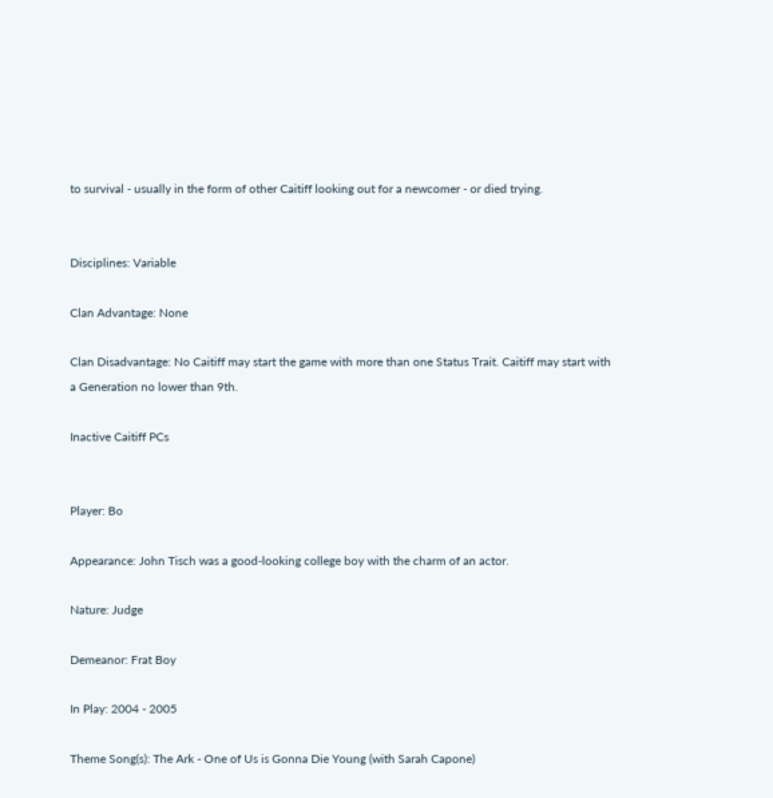to survival - usually in the form of other Caitiff looking out for a newcomer - or died trying.


Disciplines: Variable

Clan Advantage: None

Clan Disadvantage: No Caitiff may start the game with more than one Status Trait. Caitiff may start with a Generation no lower than 9th.

Inactive Caitiff PCs


Player: Bo

Appearance: John Tisch was a good-looking college boy with the charm of an actor.

Nature: Judge

Demeanor: Frat Boy

In Play: 2004 - 2005

Theme Song(s): The Ark - One of Us is Gonna Die Young (with Sarah Capone)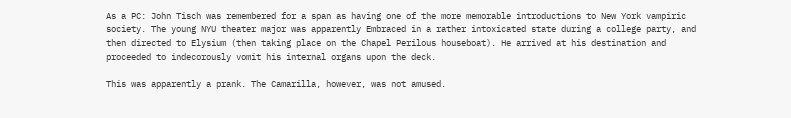As a PC: John Tisch was remembered for a span as having one of the more memorable introductions to New York vampiric society. The young NYU theater major was apparently Embraced in a rather intoxicated state during a college party, and then directed to Elysium (then taking place on the Chapel Perilous houseboat). He arrived at his destination and proceeded to indecorously vomit his internal organs upon the deck.

This was apparently a prank. The Camarilla, however, was not amused.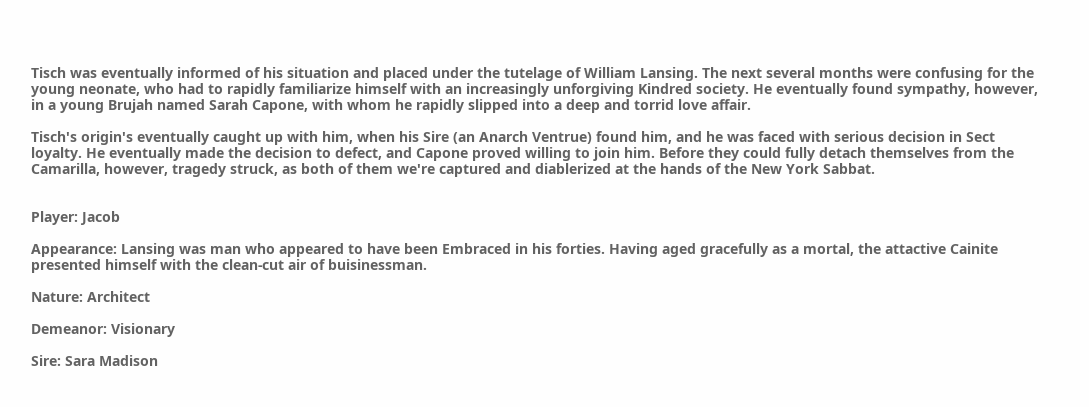Tisch was eventually informed of his situation and placed under the tutelage of William Lansing. The next several months were confusing for the young neonate, who had to rapidly familiarize himself with an increasingly unforgiving Kindred society. He eventually found sympathy, however, in a young Brujah named Sarah Capone, with whom he rapidly slipped into a deep and torrid love affair.

Tisch's origin's eventually caught up with him, when his Sire (an Anarch Ventrue) found him, and he was faced with serious decision in Sect loyalty. He eventually made the decision to defect, and Capone proved willing to join him. Before they could fully detach themselves from the Camarilla, however, tragedy struck, as both of them we're captured and diablerized at the hands of the New York Sabbat.


Player: Jacob

Appearance: Lansing was man who appeared to have been Embraced in his forties. Having aged gracefully as a mortal, the attactive Cainite presented himself with the clean-cut air of buisinessman.

Nature: Architect

Demeanor: Visionary

Sire: Sara Madison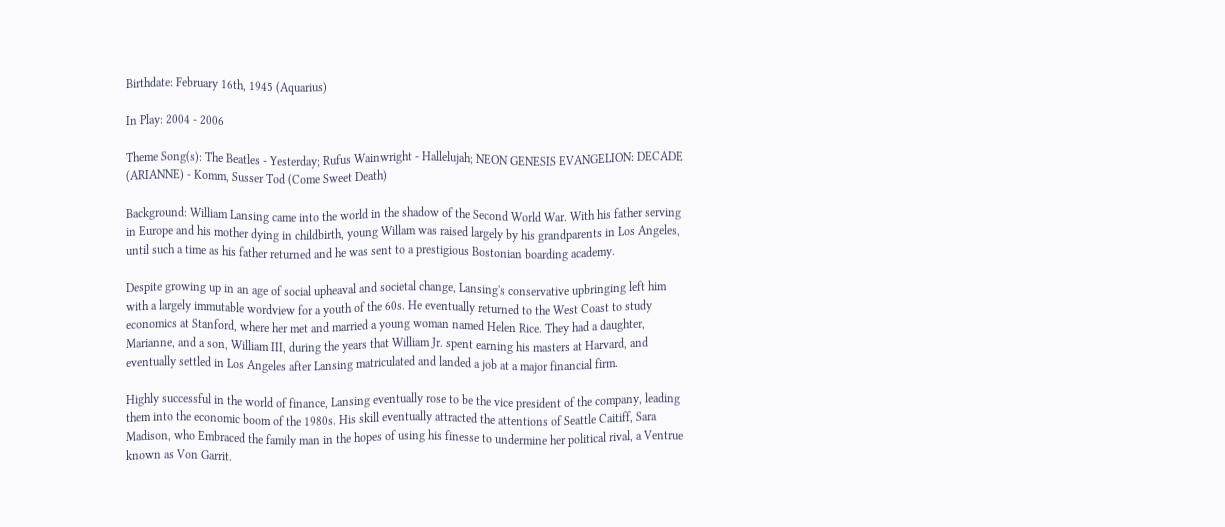Birthdate: February 16th, 1945 (Aquarius)

In Play: 2004 - 2006

Theme Song(s): The Beatles - Yesterday; Rufus Wainwright - Hallelujah; NEON GENESIS EVANGELION: DECADE (ARIANNE) - Komm, Susser Tod (Come Sweet Death)

Background: William Lansing came into the world in the shadow of the Second World War. With his father serving in Europe and his mother dying in childbirth, young Willam was raised largely by his grandparents in Los Angeles, until such a time as his father returned and he was sent to a prestigious Bostonian boarding academy.

Despite growing up in an age of social upheaval and societal change, Lansing's conservative upbringing left him with a largely immutable wordview for a youth of the 60s. He eventually returned to the West Coast to study economics at Stanford, where her met and married a young woman named Helen Rice. They had a daughter, Marianne, and a son, William III, during the years that William Jr. spent earning his masters at Harvard, and eventually settled in Los Angeles after Lansing matriculated and landed a job at a major financial firm.

Highly successful in the world of finance, Lansing eventually rose to be the vice president of the company, leading them into the economic boom of the 1980s. His skill eventually attracted the attentions of Seattle Caitiff, Sara Madison, who Embraced the family man in the hopes of using his finesse to undermine her political rival, a Ventrue known as Von Garrit.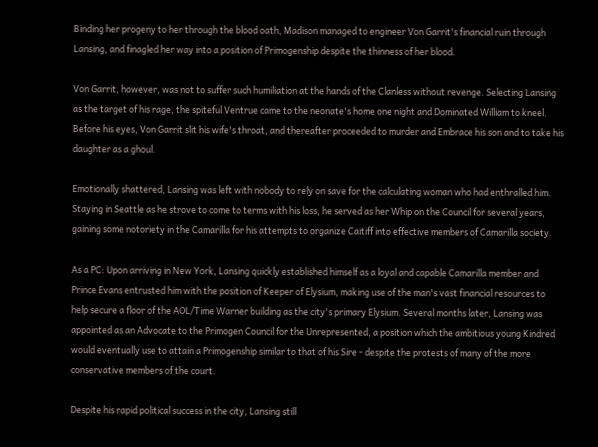Binding her progeny to her through the blood oath, Madison managed to engineer Von Garrit's financial ruin through Lansing, and finagled her way into a position of Primogenship despite the thinness of her blood.

Von Garrit, however, was not to suffer such humiliation at the hands of the Clanless without revenge. Selecting Lansing as the target of his rage, the spiteful Ventrue came to the neonate's home one night and Dominated William to kneel. Before his eyes, Von Garrit slit his wife's throat, and thereafter proceeded to murder and Embrace his son and to take his daughter as a ghoul.

Emotionally shattered, Lansing was left with nobody to rely on save for the calculating woman who had enthralled him. Staying in Seattle as he strove to come to terms with his loss, he served as her Whip on the Council for several years, gaining some notoriety in the Camarilla for his attempts to organize Caitiff into effective members of Camarilla society.

As a PC: Upon arriving in New York, Lansing quickly established himself as a loyal and capable Camarilla member and Prince Evans entrusted him with the position of Keeper of Elysium, making use of the man's vast financial resources to help secure a floor of the AOL/Time Warner building as the city's primary Elysium. Several months later, Lansing was appointed as an Advocate to the Primogen Council for the Unrepresented, a position which the ambitious young Kindred would eventually use to attain a Primogenship similar to that of his Sire - despite the protests of many of the more conservative members of the court.

Despite his rapid political success in the city, Lansing still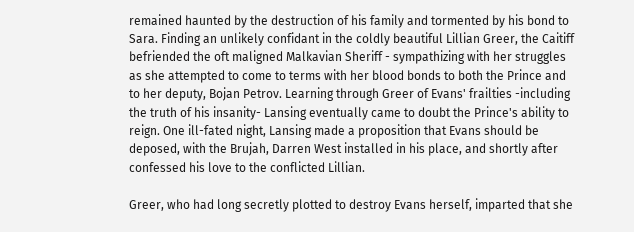remained haunted by the destruction of his family and tormented by his bond to Sara. Finding an unlikely confidant in the coldly beautiful Lillian Greer, the Caitiff befriended the oft maligned Malkavian Sheriff - sympathizing with her struggles as she attempted to come to terms with her blood bonds to both the Prince and to her deputy, Bojan Petrov. Learning through Greer of Evans' frailties -including the truth of his insanity- Lansing eventually came to doubt the Prince's ability to reign. One ill-fated night, Lansing made a proposition that Evans should be deposed, with the Brujah, Darren West installed in his place, and shortly after confessed his love to the conflicted Lillian.

Greer, who had long secretly plotted to destroy Evans herself, imparted that she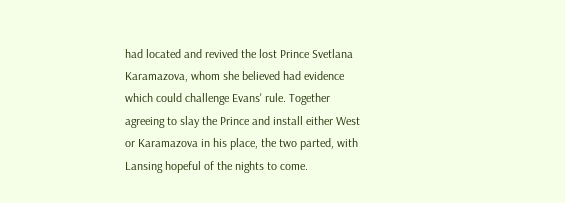had located and revived the lost Prince Svetlana Karamazova, whom she believed had evidence which could challenge Evans' rule. Together agreeing to slay the Prince and install either West or Karamazova in his place, the two parted, with Lansing hopeful of the nights to come.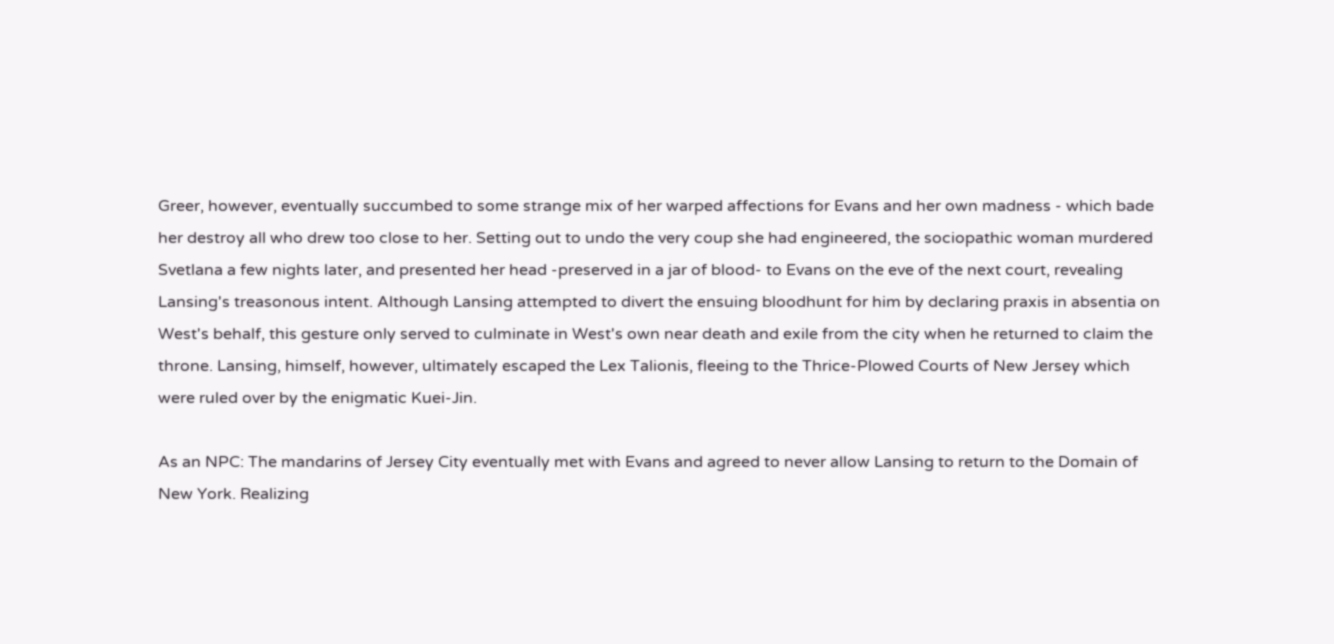Greer, however, eventually succumbed to some strange mix of her warped affections for Evans and her own madness - which bade her destroy all who drew too close to her. Setting out to undo the very coup she had engineered, the sociopathic woman murdered Svetlana a few nights later, and presented her head -preserved in a jar of blood- to Evans on the eve of the next court, revealing Lansing's treasonous intent. Although Lansing attempted to divert the ensuing bloodhunt for him by declaring praxis in absentia on West's behalf, this gesture only served to culminate in West's own near death and exile from the city when he returned to claim the throne. Lansing, himself, however, ultimately escaped the Lex Talionis, fleeing to the Thrice-Plowed Courts of New Jersey which were ruled over by the enigmatic Kuei-Jin.

As an NPC: The mandarins of Jersey City eventually met with Evans and agreed to never allow Lansing to return to the Domain of New York. Realizing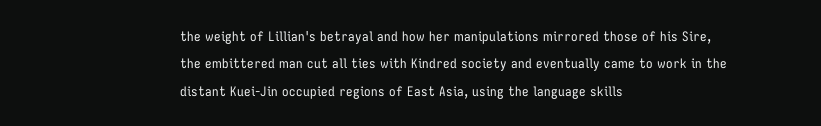the weight of Lillian's betrayal and how her manipulations mirrored those of his Sire, the embittered man cut all ties with Kindred society and eventually came to work in the distant Kuei-Jin occupied regions of East Asia, using the language skills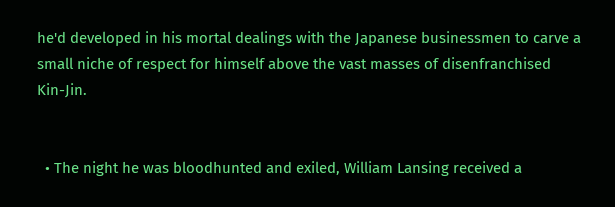he'd developed in his mortal dealings with the Japanese businessmen to carve a small niche of respect for himself above the vast masses of disenfranchised Kin-Jin.


  • The night he was bloodhunted and exiled, William Lansing received a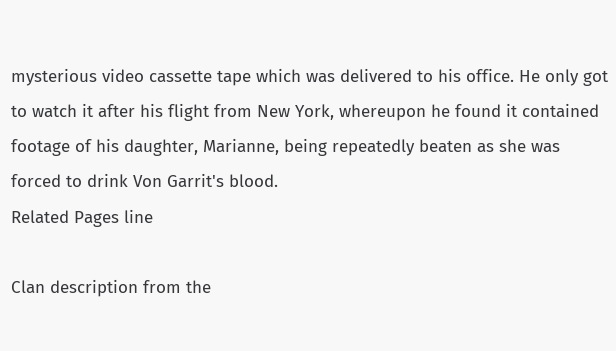mysterious video cassette tape which was delivered to his office. He only got to watch it after his flight from New York, whereupon he found it contained footage of his daughter, Marianne, being repeatedly beaten as she was forced to drink Von Garrit's blood.
Related Pages line

Clan description from the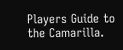Players Guide to the Camarilla.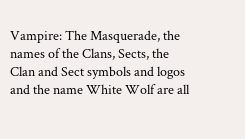Vampire: The Masquerade, the names of the Clans, Sects, the Clan and Sect symbols and logos and the name White Wolf are all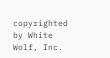copyrighted by White Wolf, Inc.